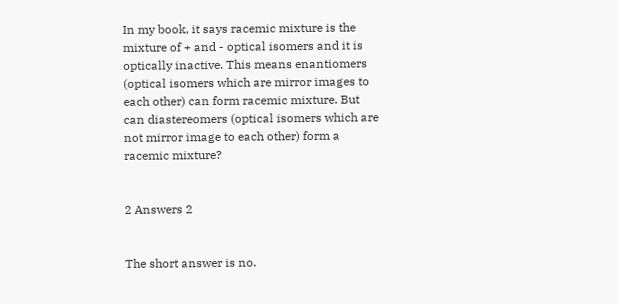In my book, it says racemic mixture is the mixture of + and - optical isomers and it is optically inactive. This means enantiomers (optical isomers which are mirror images to each other) can form racemic mixture. But can diastereomers (optical isomers which are not mirror image to each other) form a racemic mixture?


2 Answers 2


The short answer is no.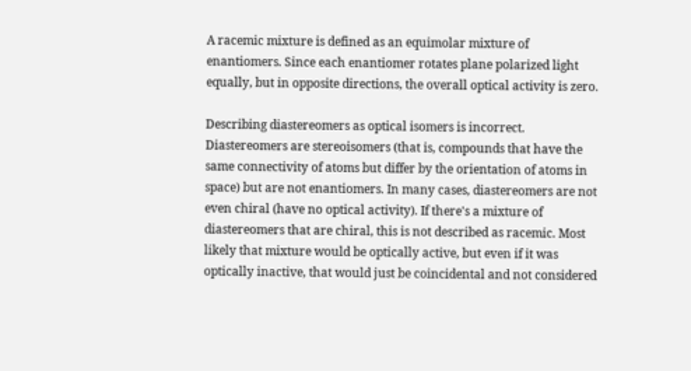A racemic mixture is defined as an equimolar mixture of enantiomers. Since each enantiomer rotates plane polarized light equally, but in opposite directions, the overall optical activity is zero.

Describing diastereomers as optical isomers is incorrect. Diastereomers are stereoisomers (that is, compounds that have the same connectivity of atoms but differ by the orientation of atoms in space) but are not enantiomers. In many cases, diastereomers are not even chiral (have no optical activity). If there's a mixture of diastereomers that are chiral, this is not described as racemic. Most likely that mixture would be optically active, but even if it was optically inactive, that would just be coincidental and not considered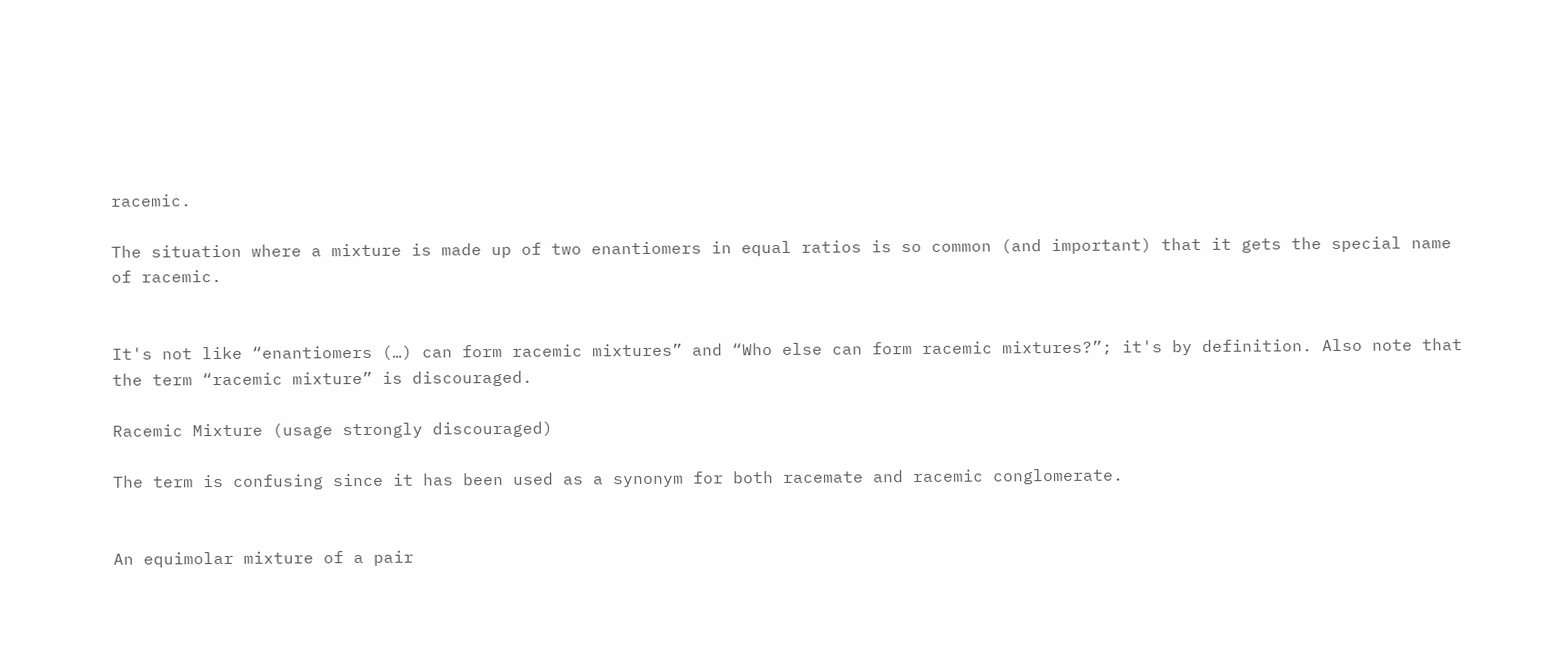racemic.

The situation where a mixture is made up of two enantiomers in equal ratios is so common (and important) that it gets the special name of racemic.


It's not like “enantiomers (…) can form racemic mixtures” and “Who else can form racemic mixtures?”; it's by definition. Also note that the term “racemic mixture” is discouraged.

Racemic Mixture (usage strongly discouraged)

The term is confusing since it has been used as a synonym for both racemate and racemic conglomerate.


An equimolar mixture of a pair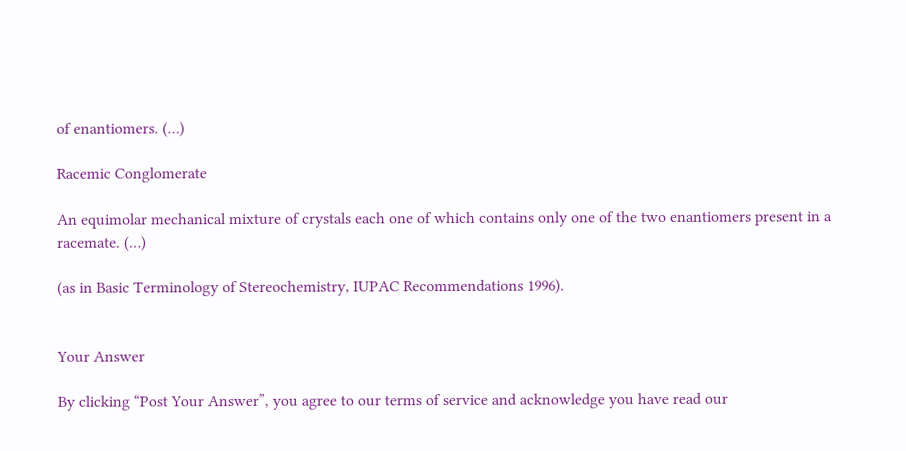of enantiomers. (…)

Racemic Conglomerate

An equimolar mechanical mixture of crystals each one of which contains only one of the two enantiomers present in a racemate. (…)

(as in Basic Terminology of Stereochemistry, IUPAC Recommendations 1996).


Your Answer

By clicking “Post Your Answer”, you agree to our terms of service and acknowledge you have read our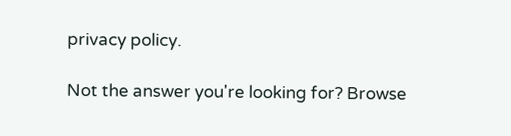privacy policy.

Not the answer you're looking for? Browse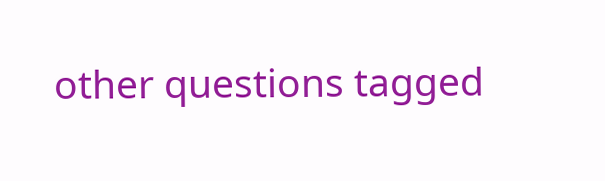other questions tagged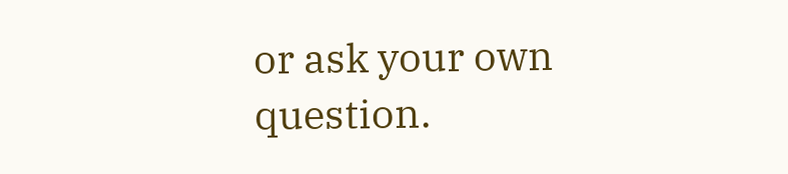or ask your own question.